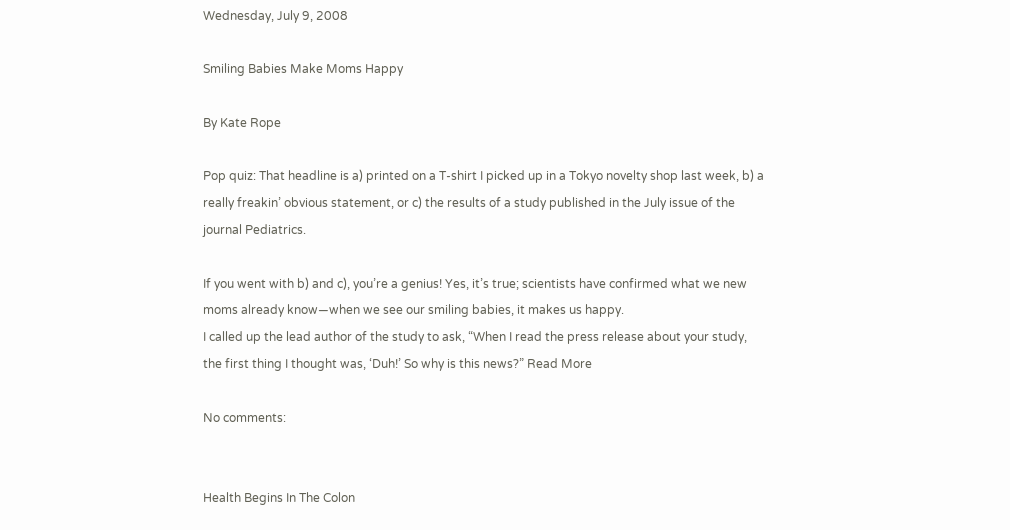Wednesday, July 9, 2008

Smiling Babies Make Moms Happy

By Kate Rope

Pop quiz: That headline is a) printed on a T-shirt I picked up in a Tokyo novelty shop last week, b) a really freakin’ obvious statement, or c) the results of a study published in the July issue of the journal Pediatrics.

If you went with b) and c), you’re a genius! Yes, it’s true; scientists have confirmed what we new moms already know—when we see our smiling babies, it makes us happy.
I called up the lead author of the study to ask, “When I read the press release about your study, the first thing I thought was, ‘Duh!’ So why is this news?” Read More

No comments:


Health Begins In The Colon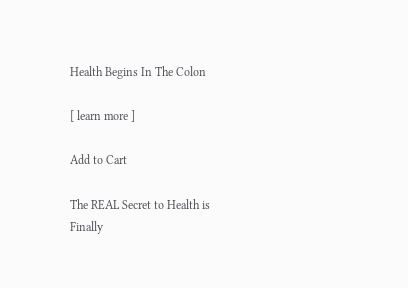Health Begins In The Colon

[ learn more ]

Add to Cart

The REAL Secret to Health is Finally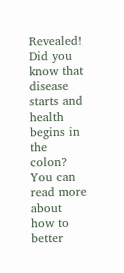Revealed! Did you know that disease starts and health begins in the colon? You can read more about how to better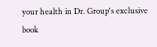your health in Dr. Group's exclusive book